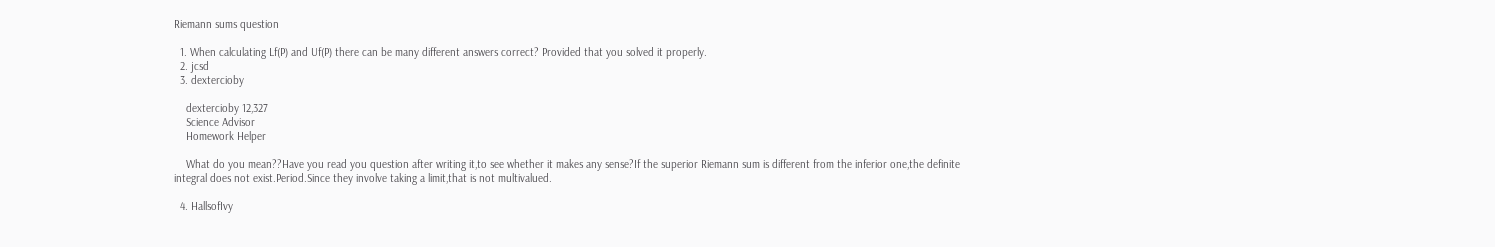Riemann sums question

  1. When calculating Lf(P) and Uf(P) there can be many different answers correct? Provided that you solved it properly.
  2. jcsd
  3. dextercioby

    dextercioby 12,327
    Science Advisor
    Homework Helper

    What do you mean??Have you read you question after writing it,to see whether it makes any sense?If the superior Riemann sum is different from the inferior one,the definite integral does not exist.Period.Since they involve taking a limit,that is not multivalued.

  4. HallsofIvy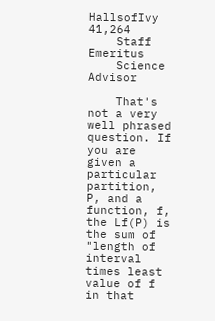HallsofIvy 41,264
    Staff Emeritus
    Science Advisor

    That's not a very well phrased question. If you are given a particular partition, P, and a function, f, the Lf(P) is the sum of "length of interval times least value of f in that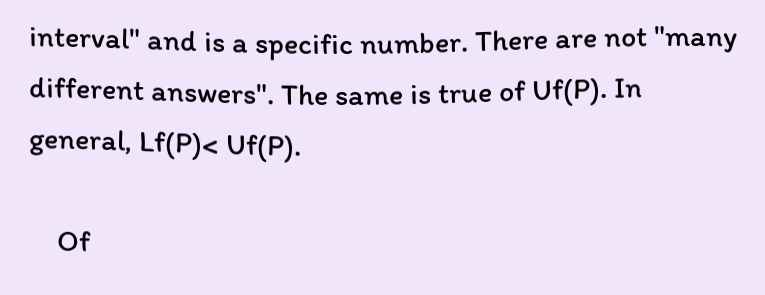interval" and is a specific number. There are not "many different answers". The same is true of Uf(P). In general, Lf(P)< Uf(P).

    Of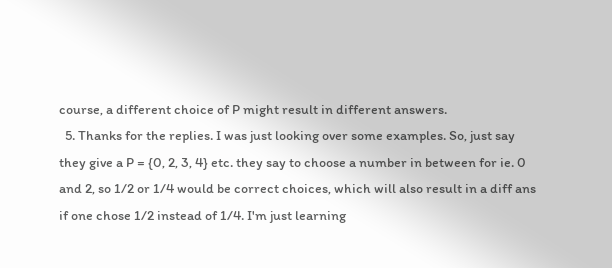course, a different choice of P might result in different answers.
  5. Thanks for the replies. I was just looking over some examples. So, just say they give a P = {0, 2, 3, 4} etc. they say to choose a number in between for ie. 0 and 2, so 1/2 or 1/4 would be correct choices, which will also result in a diff ans if one chose 1/2 instead of 1/4. I'm just learning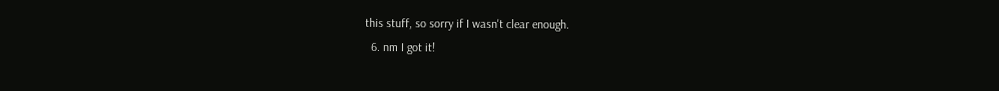this stuff, so sorry if I wasn't clear enough.
  6. nm I got it!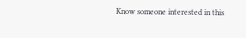Know someone interested in this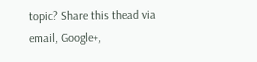topic? Share this thead via email, Google+,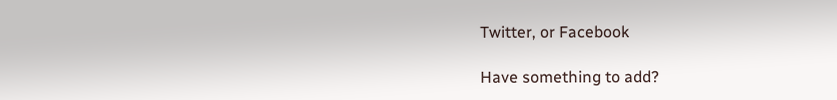Twitter, or Facebook

Have something to add?